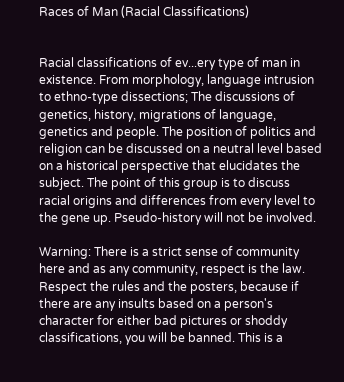Races of Man (Racial Classifications)


Racial classifications of ev...ery type of man in existence. From morphology, language intrusion to ethno-type dissections; The discussions of genetics, history, migrations of language, genetics and people. The position of politics and religion can be discussed on a neutral level based on a historical perspective that elucidates the subject. The point of this group is to discuss racial origins and differences from every level to the gene up. Pseudo-history will not be involved.

Warning: There is a strict sense of community here and as any community, respect is the law. Respect the rules and the posters, because if there are any insults based on a person's character for either bad pictures or shoddy classifications, you will be banned. This is a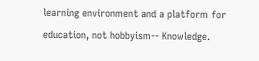learning environment and a platform for education, not hobbyism-- Knowledge.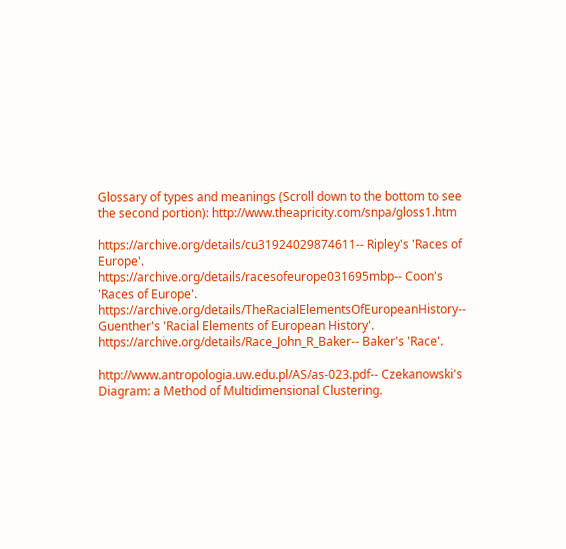Glossary of types and meanings (Scroll down to the bottom to see the second portion): http://www.theapricity.com/snpa/gloss1.htm

https://archive.org/details/cu31924029874611-- Ripley's 'Races of Europe'.
https://archive.org/details/racesofeurope031695mbp-- Coon's 'Races of Europe'.
https://archive.org/details/TheRacialElementsOfEuropeanHistory-- Guenther's 'Racial Elements of European History'.
https://archive.org/details/Race_John_R_Baker-- Baker's 'Race'.

http://www.antropologia.uw.edu.pl/AS/as-023.pdf-- Czekanowski's Diagram: a Method of Multidimensional Clustering.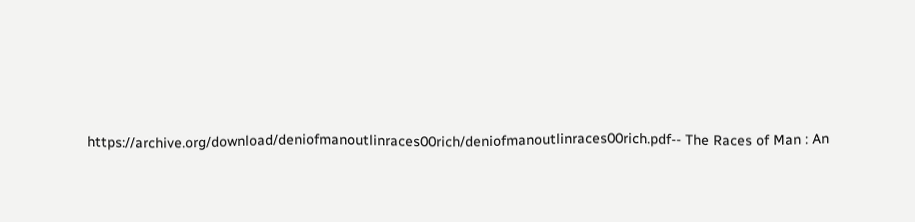https://archive.org/download/deniofmanoutlinraces00rich/deniofmanoutlinraces00rich.pdf-- The Races of Man : An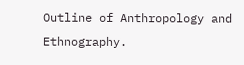Outline of Anthropology and Ethnography.